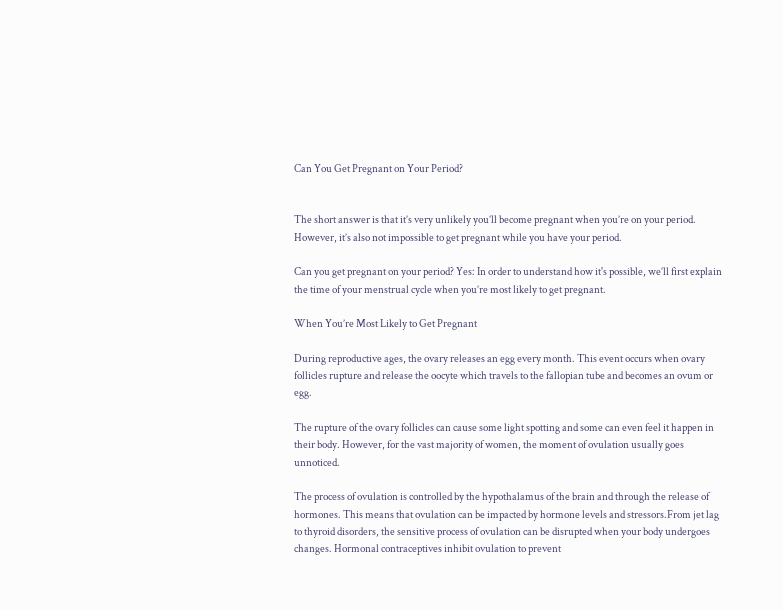Can You Get Pregnant on Your Period?


The short answer is that it’s very unlikely you’ll become pregnant when you’re on your period. However, it’s also not impossible to get pregnant while you have your period.

Can you get pregnant on your period? Yes: In order to understand how it's possible, we’ll first explain the time of your menstrual cycle when you’re most likely to get pregnant.

When You’re Most Likely to Get Pregnant

During reproductive ages, the ovary releases an egg every month. This event occurs when ovary follicles rupture and release the oocyte which travels to the fallopian tube and becomes an ovum or egg.

The rupture of the ovary follicles can cause some light spotting and some can even feel it happen in their body. However, for the vast majority of women, the moment of ovulation usually goes unnoticed.

The process of ovulation is controlled by the hypothalamus of the brain and through the release of hormones. This means that ovulation can be impacted by hormone levels and stressors.From jet lag to thyroid disorders, the sensitive process of ovulation can be disrupted when your body undergoes changes. Hormonal contraceptives inhibit ovulation to prevent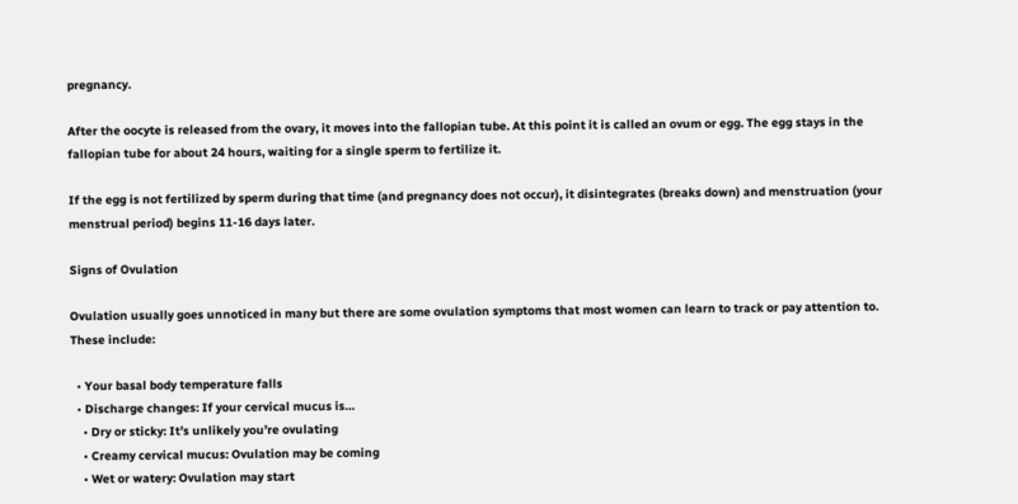pregnancy.

After the oocyte is released from the ovary, it moves into the fallopian tube. At this point it is called an ovum or egg. The egg stays in the fallopian tube for about 24 hours, waiting for a single sperm to fertilize it.

If the egg is not fertilized by sperm during that time (and pregnancy does not occur), it disintegrates (breaks down) and menstruation (your menstrual period) begins 11-16 days later.

Signs of Ovulation

Ovulation usually goes unnoticed in many but there are some ovulation symptoms that most women can learn to track or pay attention to. These include:

  • Your basal body temperature falls
  • Discharge changes: If your cervical mucus is…
    • Dry or sticky: It’s unlikely you’re ovulating
    • Creamy cervical mucus: Ovulation may be coming
    • Wet or watery: Ovulation may start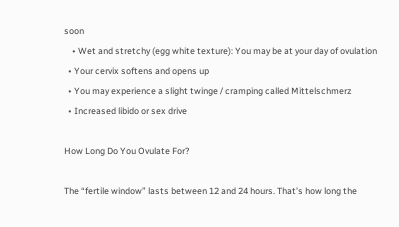soon
    • Wet and stretchy (egg white texture): You may be at your day of ovulation
  • Your cervix softens and opens up
  • You may experience a slight twinge / cramping called Mittelschmerz
  • Increased libido or sex drive

How Long Do You Ovulate For?

The “fertile window” lasts between 12 and 24 hours. That's how long the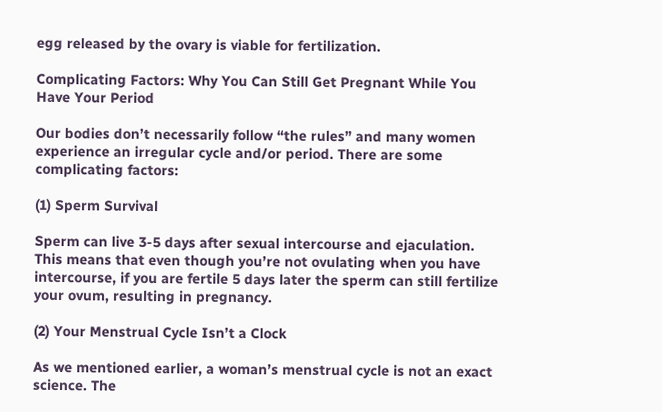egg released by the ovary is viable for fertilization.

Complicating Factors: Why You Can Still Get Pregnant While You Have Your Period

Our bodies don’t necessarily follow “the rules” and many women experience an irregular cycle and/or period. There are some complicating factors:

(1) Sperm Survival

Sperm can live 3-5 days after sexual intercourse and ejaculation. This means that even though you’re not ovulating when you have intercourse, if you are fertile 5 days later the sperm can still fertilize your ovum, resulting in pregnancy.

(2) Your Menstrual Cycle Isn’t a Clock

As we mentioned earlier, a woman’s menstrual cycle is not an exact science. The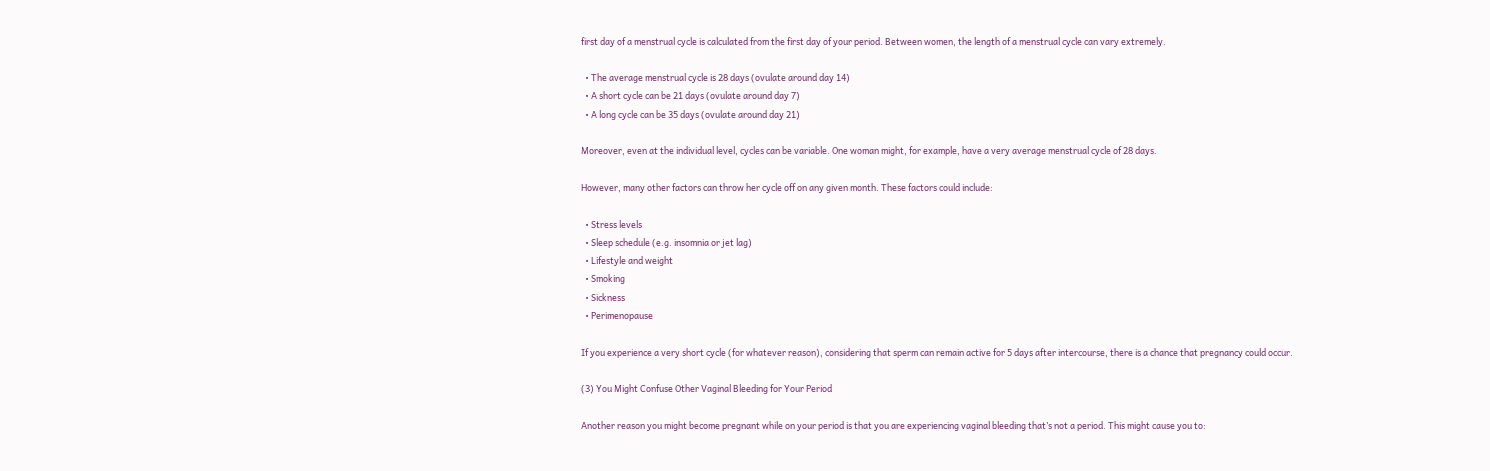first day of a menstrual cycle is calculated from the first day of your period. Between women, the length of a menstrual cycle can vary extremely.

  • The average menstrual cycle is 28 days (ovulate around day 14)
  • A short cycle can be 21 days (ovulate around day 7)
  • A long cycle can be 35 days (ovulate around day 21)

Moreover, even at the individual level, cycles can be variable. One woman might, for example, have a very average menstrual cycle of 28 days.

However, many other factors can throw her cycle off on any given month. These factors could include:

  • Stress levels
  • Sleep schedule (e.g. insomnia or jet lag)
  • Lifestyle and weight
  • Smoking
  • Sickness
  • Perimenopause

If you experience a very short cycle (for whatever reason), considering that sperm can remain active for 5 days after intercourse, there is a chance that pregnancy could occur.

(3) You Might Confuse Other Vaginal Bleeding for Your Period

Another reason you might become pregnant while on your period is that you are experiencing vaginal bleeding that’s not a period. This might cause you to: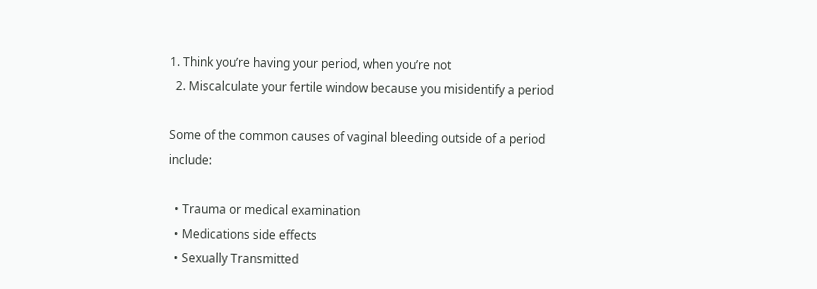1. Think you’re having your period, when you’re not
  2. Miscalculate your fertile window because you misidentify a period

Some of the common causes of vaginal bleeding outside of a period include:

  • Trauma or medical examination
  • Medications side effects
  • Sexually Transmitted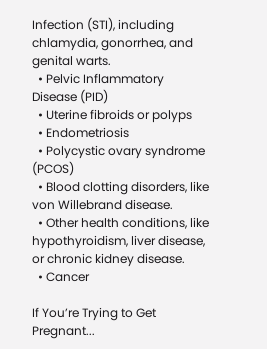Infection (STI), including chlamydia, gonorrhea, and genital warts.
  • Pelvic Inflammatory Disease (PID)
  • Uterine fibroids or polyps
  • Endometriosis
  • Polycystic ovary syndrome (PCOS)
  • Blood clotting disorders, like von Willebrand disease.
  • Other health conditions, like hypothyroidism, liver disease, or chronic kidney disease.
  • Cancer

If You’re Trying to Get Pregnant...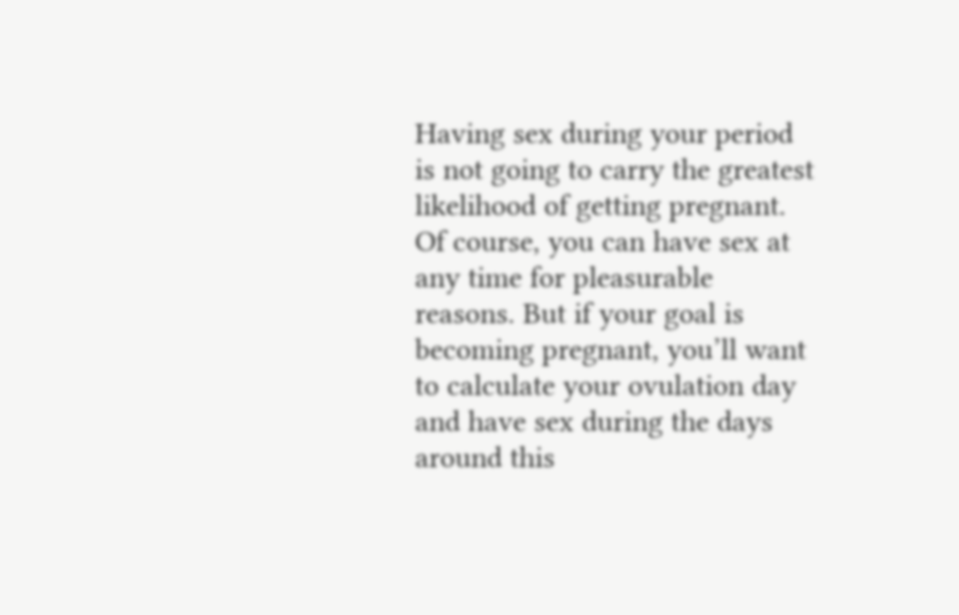Having sex during your period is not going to carry the greatest likelihood of getting pregnant. Of course, you can have sex at any time for pleasurable reasons. But if your goal is becoming pregnant, you’ll want to calculate your ovulation day and have sex during the days around this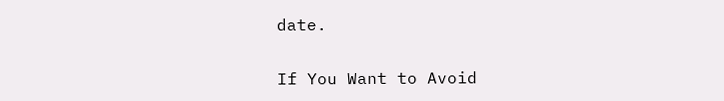date.

If You Want to Avoid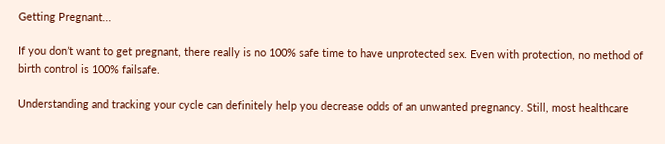Getting Pregnant...

If you don’t want to get pregnant, there really is no 100% safe time to have unprotected sex. Even with protection, no method of birth control is 100% failsafe.

Understanding and tracking your cycle can definitely help you decrease odds of an unwanted pregnancy. Still, most healthcare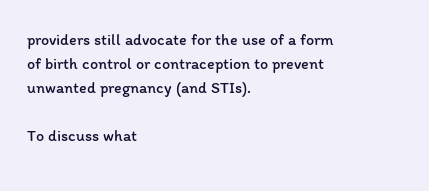providers still advocate for the use of a form of birth control or contraception to prevent unwanted pregnancy (and STIs).

To discuss what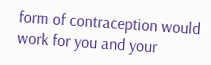form of contraception would work for you and your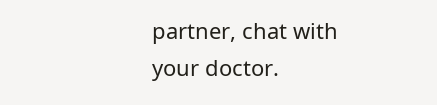partner, chat with your doctor.